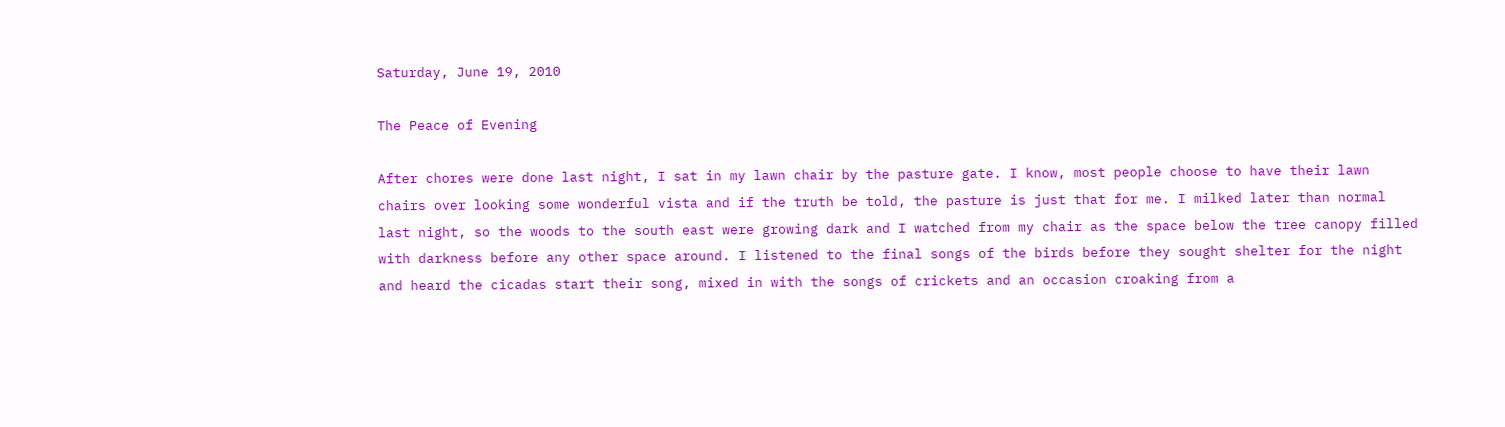Saturday, June 19, 2010

The Peace of Evening

After chores were done last night, I sat in my lawn chair by the pasture gate. I know, most people choose to have their lawn chairs over looking some wonderful vista and if the truth be told, the pasture is just that for me. I milked later than normal last night, so the woods to the south east were growing dark and I watched from my chair as the space below the tree canopy filled with darkness before any other space around. I listened to the final songs of the birds before they sought shelter for the night and heard the cicadas start their song, mixed in with the songs of crickets and an occasion croaking from a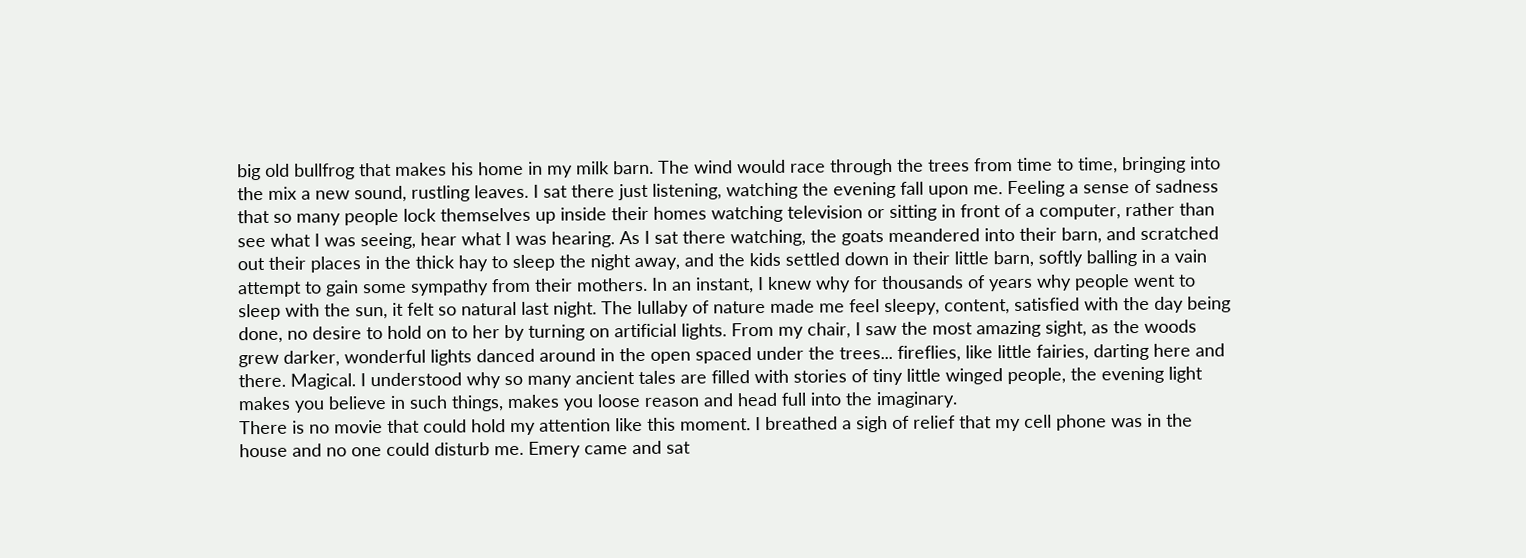big old bullfrog that makes his home in my milk barn. The wind would race through the trees from time to time, bringing into the mix a new sound, rustling leaves. I sat there just listening, watching the evening fall upon me. Feeling a sense of sadness that so many people lock themselves up inside their homes watching television or sitting in front of a computer, rather than see what I was seeing, hear what I was hearing. As I sat there watching, the goats meandered into their barn, and scratched out their places in the thick hay to sleep the night away, and the kids settled down in their little barn, softly balling in a vain attempt to gain some sympathy from their mothers. In an instant, I knew why for thousands of years why people went to sleep with the sun, it felt so natural last night. The lullaby of nature made me feel sleepy, content, satisfied with the day being done, no desire to hold on to her by turning on artificial lights. From my chair, I saw the most amazing sight, as the woods grew darker, wonderful lights danced around in the open spaced under the trees... fireflies, like little fairies, darting here and there. Magical. I understood why so many ancient tales are filled with stories of tiny little winged people, the evening light makes you believe in such things, makes you loose reason and head full into the imaginary.
There is no movie that could hold my attention like this moment. I breathed a sigh of relief that my cell phone was in the house and no one could disturb me. Emery came and sat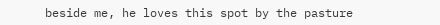beside me, he loves this spot by the pasture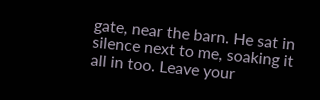gate, near the barn. He sat in silence next to me, soaking it all in too. Leave your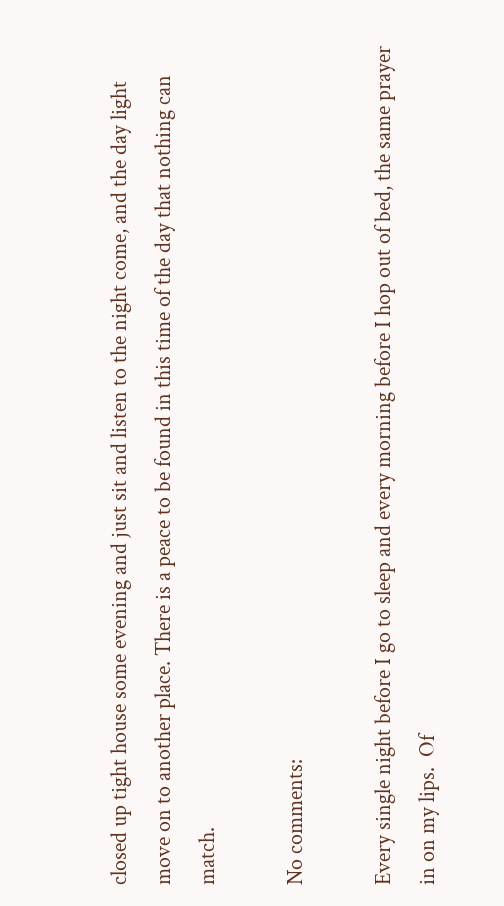closed up tight house some evening and just sit and listen to the night come, and the day light move on to another place. There is a peace to be found in this time of the day that nothing can match.

No comments:

Every single night before I go to sleep and every morning before I hop out of bed, the same prayer in on my lips.  Of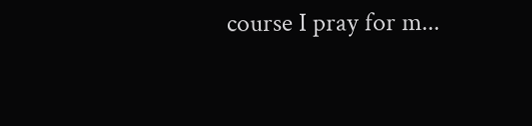course I pray for m...